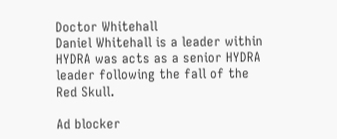Doctor Whitehall
Daniel Whitehall is a leader within HYDRA was acts as a senior HYDRA leader following the fall of the Red Skull.

Ad blocker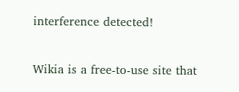interference detected!

Wikia is a free-to-use site that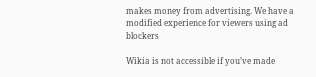makes money from advertising. We have a modified experience for viewers using ad blockers

Wikia is not accessible if you’ve made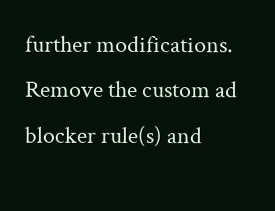further modifications. Remove the custom ad blocker rule(s) and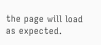the page will load as expected.